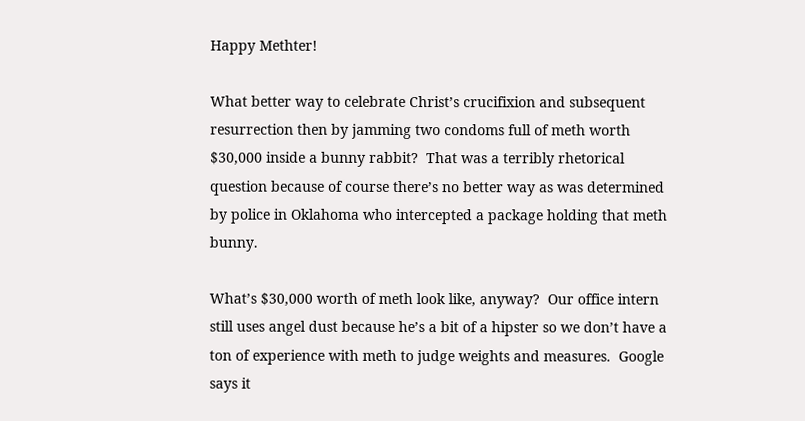Happy Methter!

What better way to celebrate Christ’s crucifixion and subsequent resurrection then by jamming two condoms full of meth worth $30,000 inside a bunny rabbit?  That was a terribly rhetorical question because of course there’s no better way as was determined by police in Oklahoma who intercepted a package holding that meth bunny.

What’s $30,000 worth of meth look like, anyway?  Our office intern still uses angel dust because he’s a bit of a hipster so we don’t have a ton of experience with meth to judge weights and measures.  Google says it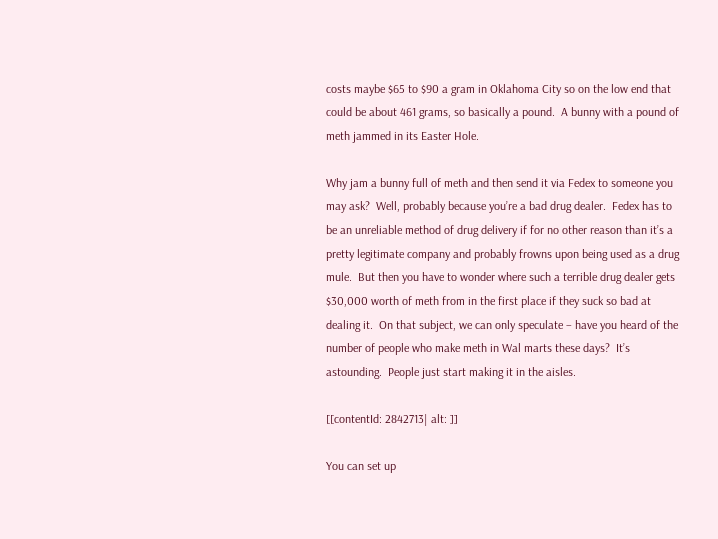costs maybe $65 to $90 a gram in Oklahoma City so on the low end that could be about 461 grams, so basically a pound.  A bunny with a pound of meth jammed in its Easter Hole.

Why jam a bunny full of meth and then send it via Fedex to someone you may ask?  Well, probably because you’re a bad drug dealer.  Fedex has to be an unreliable method of drug delivery if for no other reason than it’s a pretty legitimate company and probably frowns upon being used as a drug mule.  But then you have to wonder where such a terrible drug dealer gets $30,000 worth of meth from in the first place if they suck so bad at dealing it.  On that subject, we can only speculate – have you heard of the number of people who make meth in Wal marts these days?  It’s astounding.  People just start making it in the aisles.

[[contentId: 2842713| alt: ]]

You can set up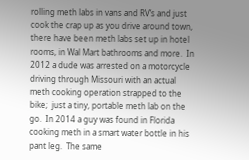rolling meth labs in vans and RV’s and just cook the crap up as you drive around town, there have been meth labs set up in hotel rooms, in Wal Mart bathrooms and more.  In 2012 a dude was arrested on a motorcycle driving through Missouri with an actual meth cooking operation strapped to the bike;  just a tiny, portable meth lab on the go.  In 2014 a guy was found in Florida cooking meth in a smart water bottle in his pant leg.  The same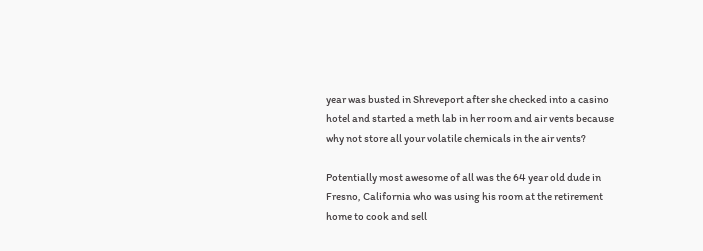year was busted in Shreveport after she checked into a casino hotel and started a meth lab in her room and air vents because why not store all your volatile chemicals in the air vents?

Potentially most awesome of all was the 64 year old dude in Fresno, California who was using his room at the retirement home to cook and sell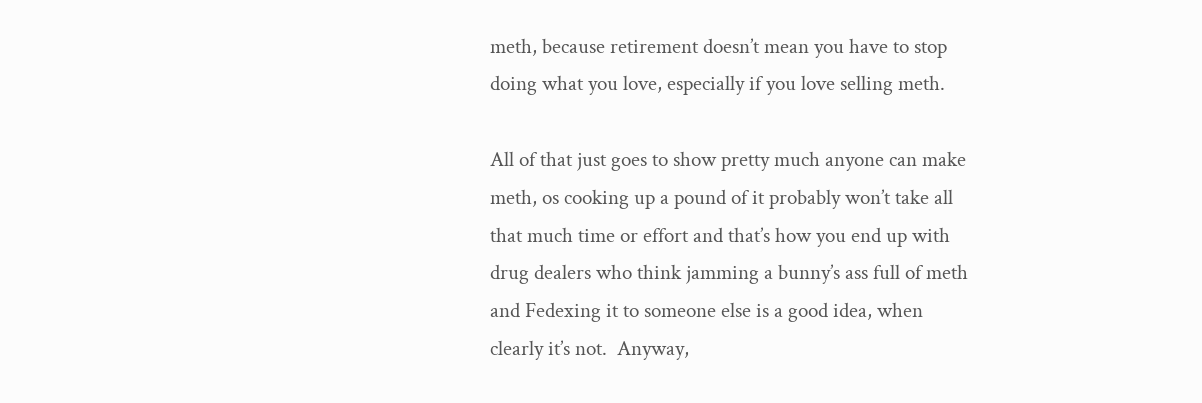meth, because retirement doesn’t mean you have to stop doing what you love, especially if you love selling meth.

All of that just goes to show pretty much anyone can make meth, os cooking up a pound of it probably won’t take all that much time or effort and that’s how you end up with drug dealers who think jamming a bunny’s ass full of meth and Fedexing it to someone else is a good idea, when clearly it’s not.  Anyway,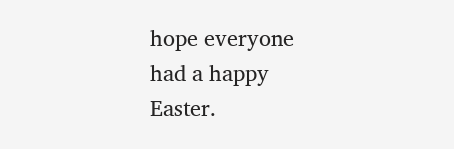hope everyone had a happy Easter.